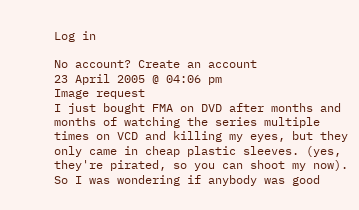Log in

No account? Create an account
23 April 2005 @ 04:06 pm
Image request
I just bought FMA on DVD after months and months of watching the series multiple times on VCD and killing my eyes, but they only came in cheap plastic sleeves. (yes, they're pirated, so you can shoot my now). So I was wondering if anybody was good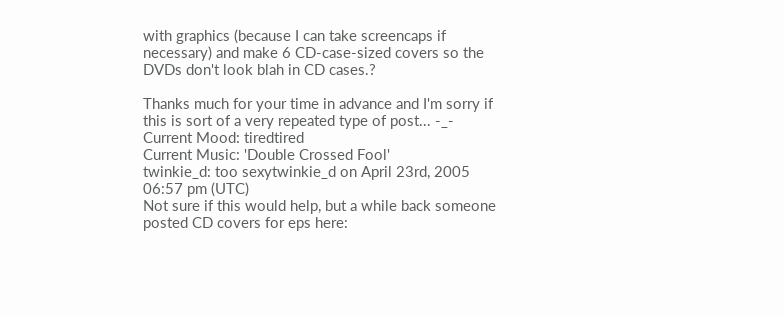with graphics (because I can take screencaps if necessary) and make 6 CD-case-sized covers so the DVDs don't look blah in CD cases.?

Thanks much for your time in advance and I'm sorry if this is sort of a very repeated type of post... -_-
Current Mood: tiredtired
Current Music: 'Double Crossed Fool'
twinkie_d: too sexytwinkie_d on April 23rd, 2005 06:57 pm (UTC)
Not sure if this would help, but a while back someone posted CD covers for eps here: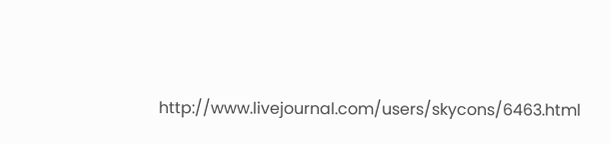http://www.livejournal.com/users/skycons/6463.html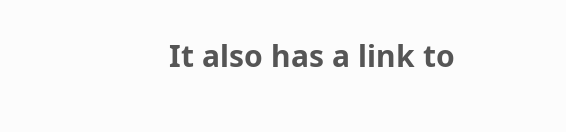It also has a link to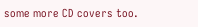some more CD covers too.